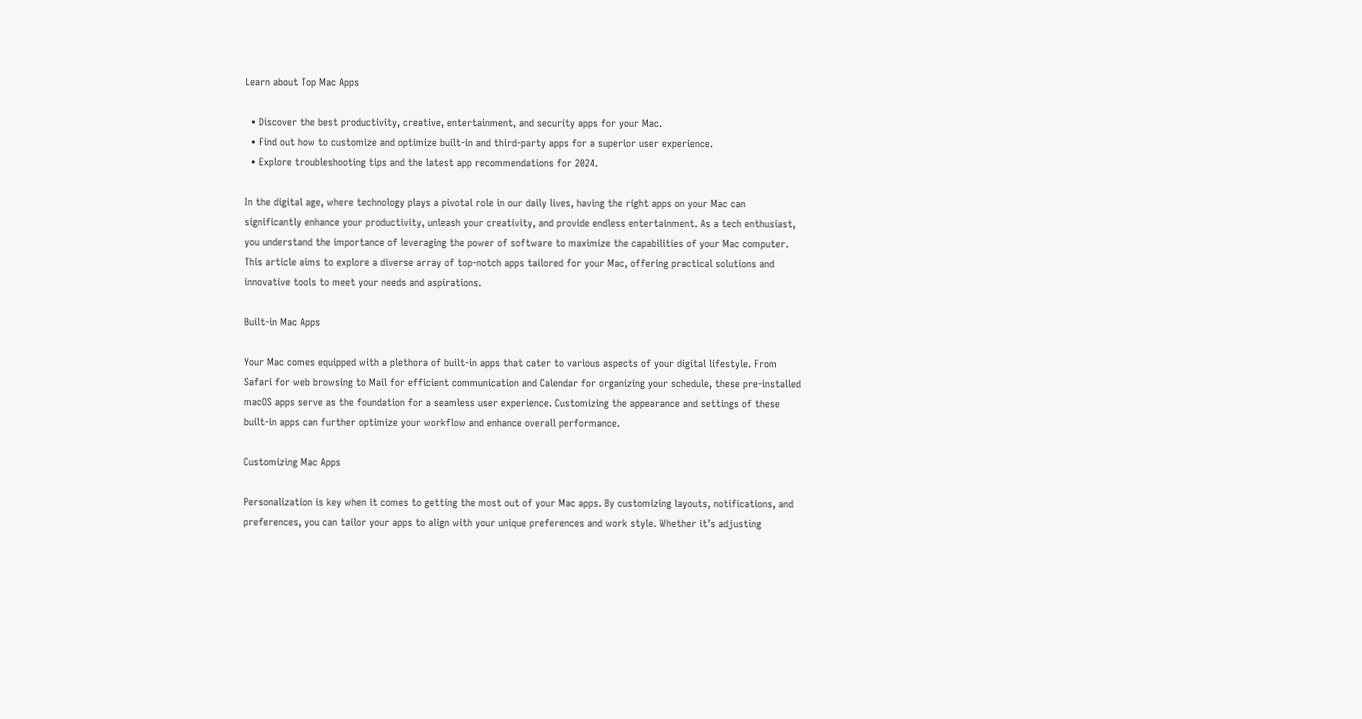Learn about Top Mac Apps

  • Discover the best productivity, creative, entertainment, and security apps for your Mac.
  • Find out how to customize and optimize built-in and third-party apps for a superior user experience.
  • Explore troubleshooting tips and the latest app recommendations for 2024.

In the digital age, where technology plays a pivotal role in our daily lives, having the right apps on your Mac can significantly enhance your productivity, unleash your creativity, and provide endless entertainment. As a tech enthusiast, you understand the importance of leveraging the power of software to maximize the capabilities of your Mac computer. This article aims to explore a diverse array of top-notch apps tailored for your Mac, offering practical solutions and innovative tools to meet your needs and aspirations.

Built-in Mac Apps

Your Mac comes equipped with a plethora of built-in apps that cater to various aspects of your digital lifestyle. From Safari for web browsing to Mail for efficient communication and Calendar for organizing your schedule, these pre-installed macOS apps serve as the foundation for a seamless user experience. Customizing the appearance and settings of these built-in apps can further optimize your workflow and enhance overall performance.

Customizing Mac Apps

Personalization is key when it comes to getting the most out of your Mac apps. By customizing layouts, notifications, and preferences, you can tailor your apps to align with your unique preferences and work style. Whether it’s adjusting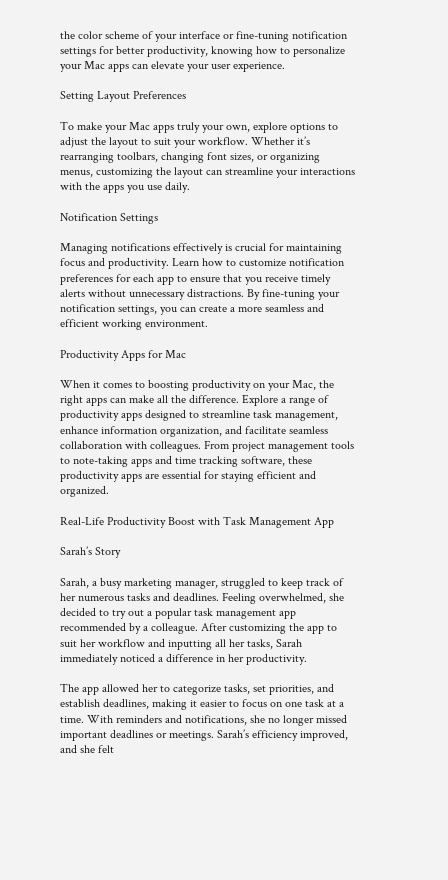the color scheme of your interface or fine-tuning notification settings for better productivity, knowing how to personalize your Mac apps can elevate your user experience.

Setting Layout Preferences

To make your Mac apps truly your own, explore options to adjust the layout to suit your workflow. Whether it’s rearranging toolbars, changing font sizes, or organizing menus, customizing the layout can streamline your interactions with the apps you use daily.

Notification Settings

Managing notifications effectively is crucial for maintaining focus and productivity. Learn how to customize notification preferences for each app to ensure that you receive timely alerts without unnecessary distractions. By fine-tuning your notification settings, you can create a more seamless and efficient working environment.

Productivity Apps for Mac

When it comes to boosting productivity on your Mac, the right apps can make all the difference. Explore a range of productivity apps designed to streamline task management, enhance information organization, and facilitate seamless collaboration with colleagues. From project management tools to note-taking apps and time tracking software, these productivity apps are essential for staying efficient and organized.

Real-Life Productivity Boost with Task Management App

Sarah’s Story

Sarah, a busy marketing manager, struggled to keep track of her numerous tasks and deadlines. Feeling overwhelmed, she decided to try out a popular task management app recommended by a colleague. After customizing the app to suit her workflow and inputting all her tasks, Sarah immediately noticed a difference in her productivity.

The app allowed her to categorize tasks, set priorities, and establish deadlines, making it easier to focus on one task at a time. With reminders and notifications, she no longer missed important deadlines or meetings. Sarah’s efficiency improved, and she felt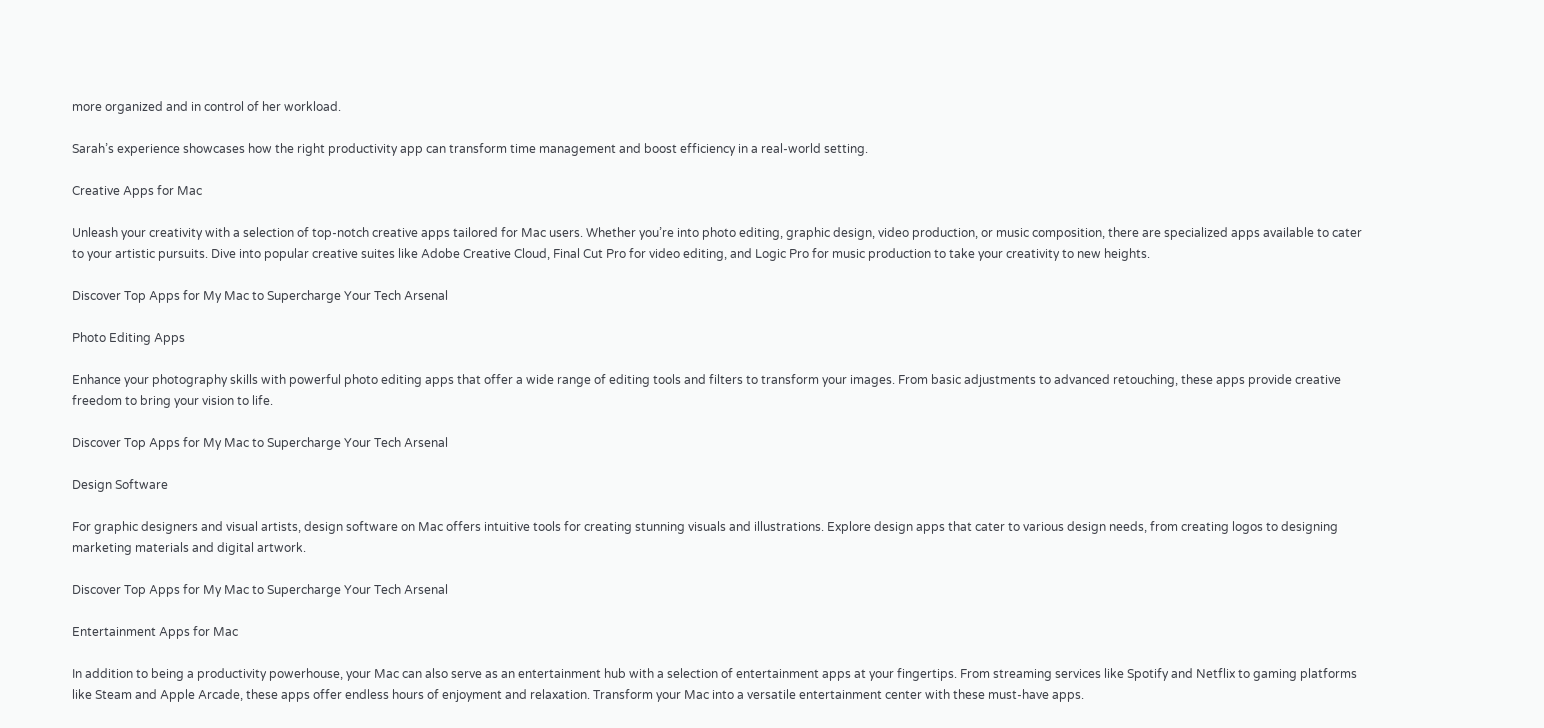more organized and in control of her workload.

Sarah’s experience showcases how the right productivity app can transform time management and boost efficiency in a real-world setting.

Creative Apps for Mac

Unleash your creativity with a selection of top-notch creative apps tailored for Mac users. Whether you’re into photo editing, graphic design, video production, or music composition, there are specialized apps available to cater to your artistic pursuits. Dive into popular creative suites like Adobe Creative Cloud, Final Cut Pro for video editing, and Logic Pro for music production to take your creativity to new heights.

Discover Top Apps for My Mac to Supercharge Your Tech Arsenal

Photo Editing Apps

Enhance your photography skills with powerful photo editing apps that offer a wide range of editing tools and filters to transform your images. From basic adjustments to advanced retouching, these apps provide creative freedom to bring your vision to life.

Discover Top Apps for My Mac to Supercharge Your Tech Arsenal

Design Software

For graphic designers and visual artists, design software on Mac offers intuitive tools for creating stunning visuals and illustrations. Explore design apps that cater to various design needs, from creating logos to designing marketing materials and digital artwork.

Discover Top Apps for My Mac to Supercharge Your Tech Arsenal

Entertainment Apps for Mac

In addition to being a productivity powerhouse, your Mac can also serve as an entertainment hub with a selection of entertainment apps at your fingertips. From streaming services like Spotify and Netflix to gaming platforms like Steam and Apple Arcade, these apps offer endless hours of enjoyment and relaxation. Transform your Mac into a versatile entertainment center with these must-have apps.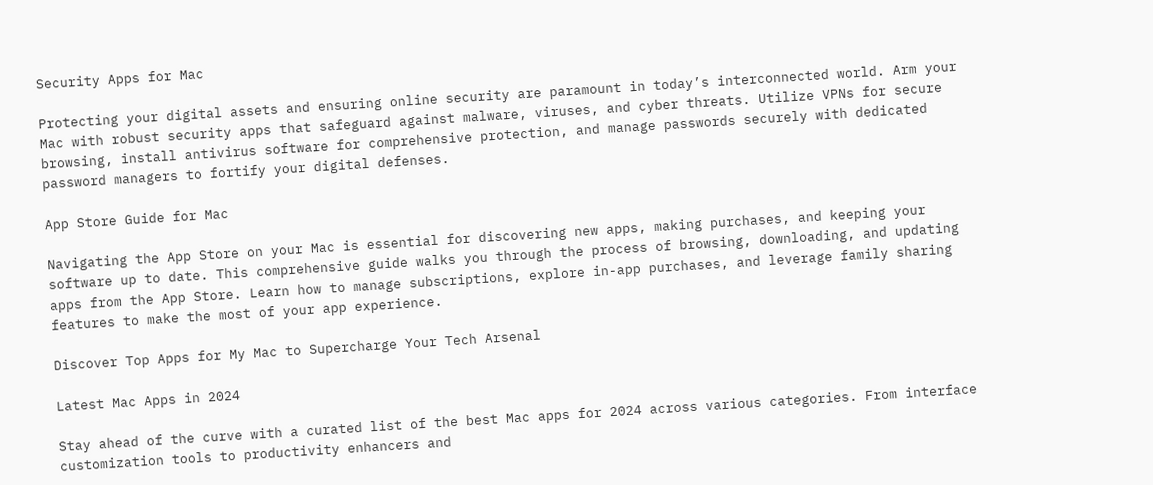Security Apps for Mac

Protecting your digital assets and ensuring online security are paramount in today’s interconnected world. Arm your Mac with robust security apps that safeguard against malware, viruses, and cyber threats. Utilize VPNs for secure browsing, install antivirus software for comprehensive protection, and manage passwords securely with dedicated password managers to fortify your digital defenses.

App Store Guide for Mac

Navigating the App Store on your Mac is essential for discovering new apps, making purchases, and keeping your software up to date. This comprehensive guide walks you through the process of browsing, downloading, and updating apps from the App Store. Learn how to manage subscriptions, explore in-app purchases, and leverage family sharing features to make the most of your app experience.

Discover Top Apps for My Mac to Supercharge Your Tech Arsenal

Latest Mac Apps in 2024

Stay ahead of the curve with a curated list of the best Mac apps for 2024 across various categories. From interface customization tools to productivity enhancers and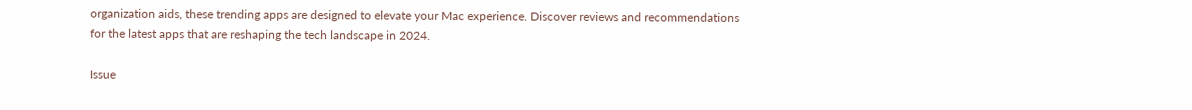organization aids, these trending apps are designed to elevate your Mac experience. Discover reviews and recommendations for the latest apps that are reshaping the tech landscape in 2024.

Issue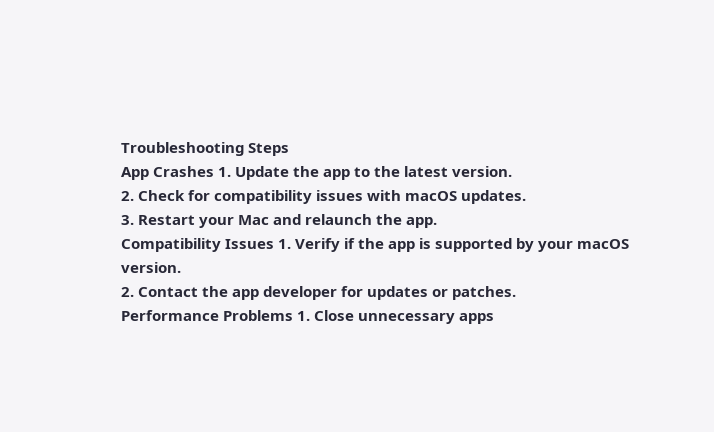Troubleshooting Steps
App Crashes 1. Update the app to the latest version.
2. Check for compatibility issues with macOS updates.
3. Restart your Mac and relaunch the app.
Compatibility Issues 1. Verify if the app is supported by your macOS version.
2. Contact the app developer for updates or patches.
Performance Problems 1. Close unnecessary apps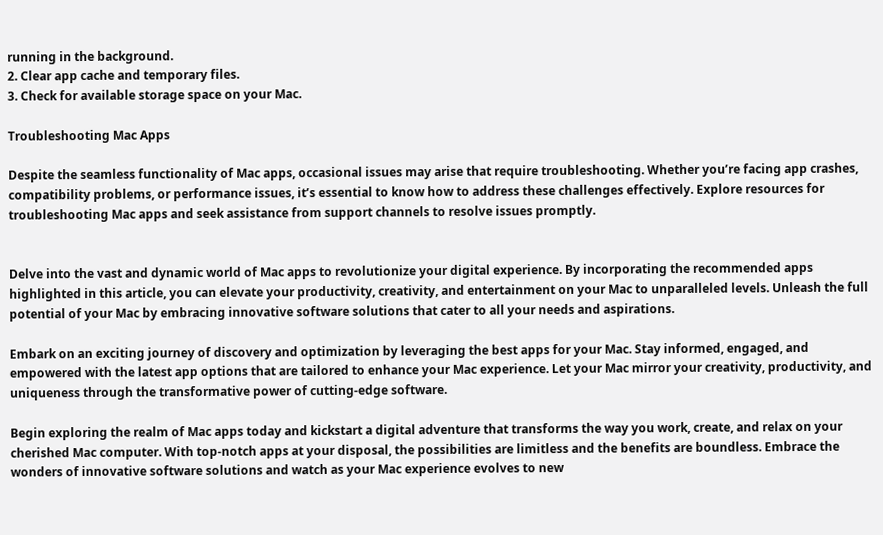running in the background.
2. Clear app cache and temporary files.
3. Check for available storage space on your Mac.

Troubleshooting Mac Apps

Despite the seamless functionality of Mac apps, occasional issues may arise that require troubleshooting. Whether you’re facing app crashes, compatibility problems, or performance issues, it’s essential to know how to address these challenges effectively. Explore resources for troubleshooting Mac apps and seek assistance from support channels to resolve issues promptly.


Delve into the vast and dynamic world of Mac apps to revolutionize your digital experience. By incorporating the recommended apps highlighted in this article, you can elevate your productivity, creativity, and entertainment on your Mac to unparalleled levels. Unleash the full potential of your Mac by embracing innovative software solutions that cater to all your needs and aspirations.

Embark on an exciting journey of discovery and optimization by leveraging the best apps for your Mac. Stay informed, engaged, and empowered with the latest app options that are tailored to enhance your Mac experience. Let your Mac mirror your creativity, productivity, and uniqueness through the transformative power of cutting-edge software.

Begin exploring the realm of Mac apps today and kickstart a digital adventure that transforms the way you work, create, and relax on your cherished Mac computer. With top-notch apps at your disposal, the possibilities are limitless and the benefits are boundless. Embrace the wonders of innovative software solutions and watch as your Mac experience evolves to new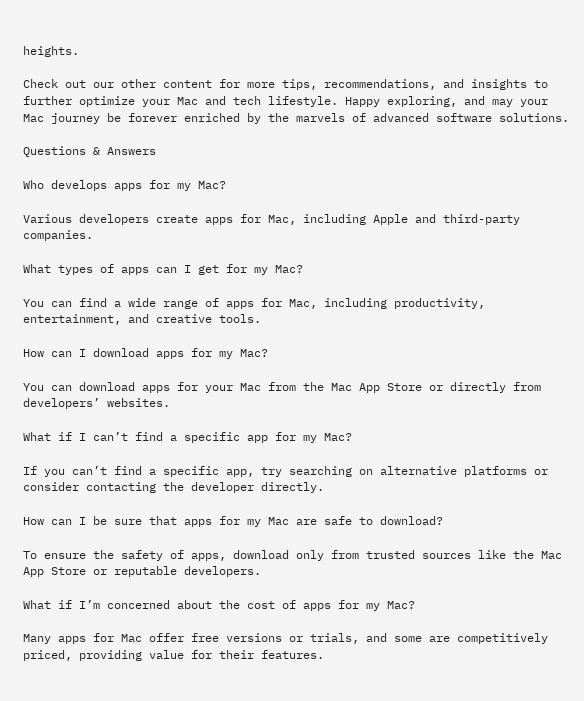heights.

Check out our other content for more tips, recommendations, and insights to further optimize your Mac and tech lifestyle. Happy exploring, and may your Mac journey be forever enriched by the marvels of advanced software solutions.

Questions & Answers

Who develops apps for my Mac?

Various developers create apps for Mac, including Apple and third-party companies.

What types of apps can I get for my Mac?

You can find a wide range of apps for Mac, including productivity, entertainment, and creative tools.

How can I download apps for my Mac?

You can download apps for your Mac from the Mac App Store or directly from developers’ websites.

What if I can’t find a specific app for my Mac?

If you can’t find a specific app, try searching on alternative platforms or consider contacting the developer directly.

How can I be sure that apps for my Mac are safe to download?

To ensure the safety of apps, download only from trusted sources like the Mac App Store or reputable developers.

What if I’m concerned about the cost of apps for my Mac?

Many apps for Mac offer free versions or trials, and some are competitively priced, providing value for their features.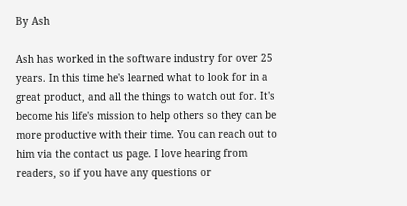By Ash

Ash has worked in the software industry for over 25 years. In this time he's learned what to look for in a great product, and all the things to watch out for. It's become his life's mission to help others so they can be more productive with their time. You can reach out to him via the contact us page. I love hearing from readers, so if you have any questions or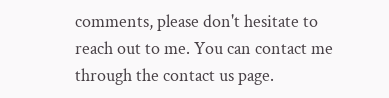comments, please don't hesitate to reach out to me. You can contact me through the contact us page.